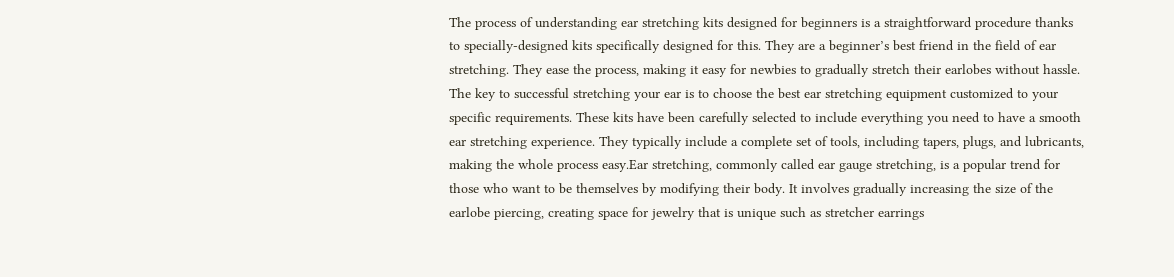The process of understanding ear stretching kits designed for beginners is a straightforward procedure thanks to specially-designed kits specifically designed for this. They are a beginner’s best friend in the field of ear stretching. They ease the process, making it easy for newbies to gradually stretch their earlobes without hassle. The key to successful stretching your ear is to choose the best ear stretching equipment customized to your specific requirements. These kits have been carefully selected to include everything you need to have a smooth ear stretching experience. They typically include a complete set of tools, including tapers, plugs, and lubricants, making the whole process easy.Ear stretching, commonly called ear gauge stretching, is a popular trend for those who want to be themselves by modifying their body. It involves gradually increasing the size of the earlobe piercing, creating space for jewelry that is unique such as stretcher earrings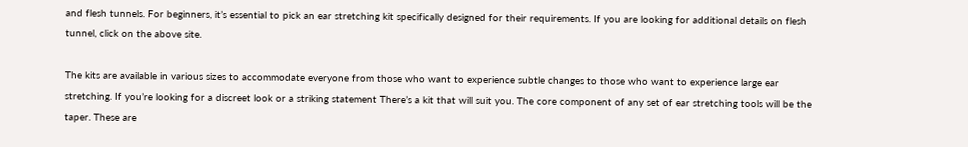and flesh tunnels. For beginners, it’s essential to pick an ear stretching kit specifically designed for their requirements. If you are looking for additional details on flesh tunnel, click on the above site.

The kits are available in various sizes to accommodate everyone from those who want to experience subtle changes to those who want to experience large ear stretching. If you’re looking for a discreet look or a striking statement There’s a kit that will suit you. The core component of any set of ear stretching tools will be the taper. These are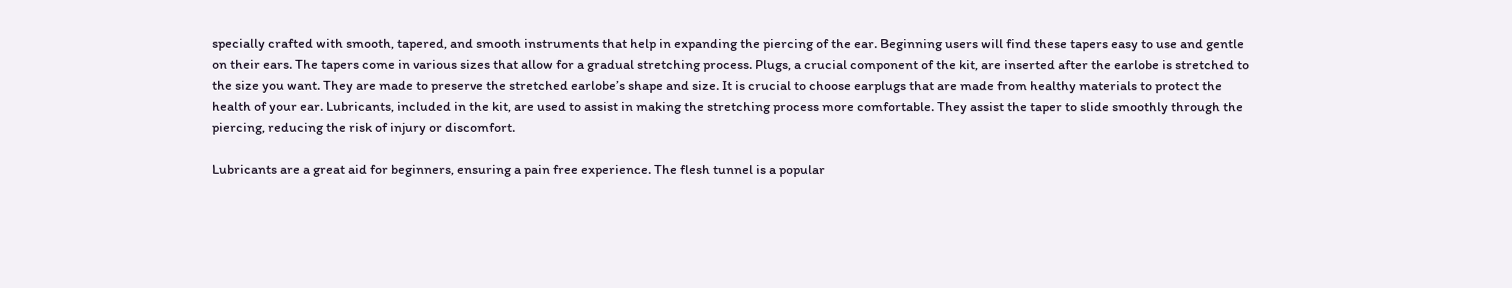specially crafted with smooth, tapered, and smooth instruments that help in expanding the piercing of the ear. Beginning users will find these tapers easy to use and gentle on their ears. The tapers come in various sizes that allow for a gradual stretching process. Plugs, a crucial component of the kit, are inserted after the earlobe is stretched to the size you want. They are made to preserve the stretched earlobe’s shape and size. It is crucial to choose earplugs that are made from healthy materials to protect the health of your ear. Lubricants, included in the kit, are used to assist in making the stretching process more comfortable. They assist the taper to slide smoothly through the piercing, reducing the risk of injury or discomfort.

Lubricants are a great aid for beginners, ensuring a pain free experience. The flesh tunnel is a popular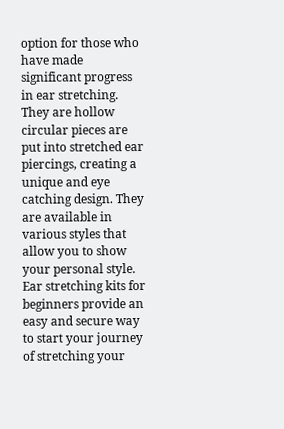option for those who have made significant progress in ear stretching. They are hollow circular pieces are put into stretched ear piercings, creating a unique and eye catching design. They are available in various styles that allow you to show your personal style. Ear stretching kits for beginners provide an easy and secure way to start your journey of stretching your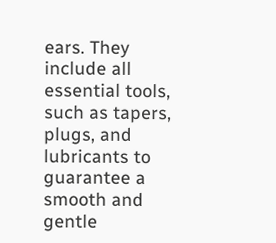ears. They include all essential tools, such as tapers, plugs, and lubricants to guarantee a smooth and gentle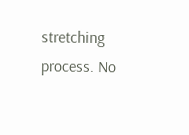stretching process. No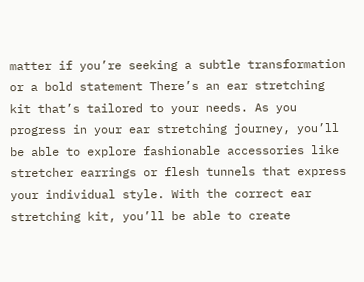matter if you’re seeking a subtle transformation or a bold statement There’s an ear stretching kit that’s tailored to your needs. As you progress in your ear stretching journey, you’ll be able to explore fashionable accessories like stretcher earrings or flesh tunnels that express your individual style. With the correct ear stretching kit, you’ll be able to create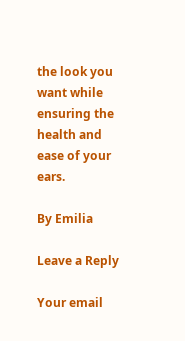the look you want while ensuring the health and ease of your ears.

By Emilia

Leave a Reply

Your email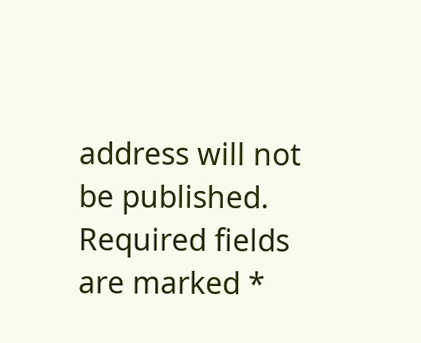address will not be published. Required fields are marked *